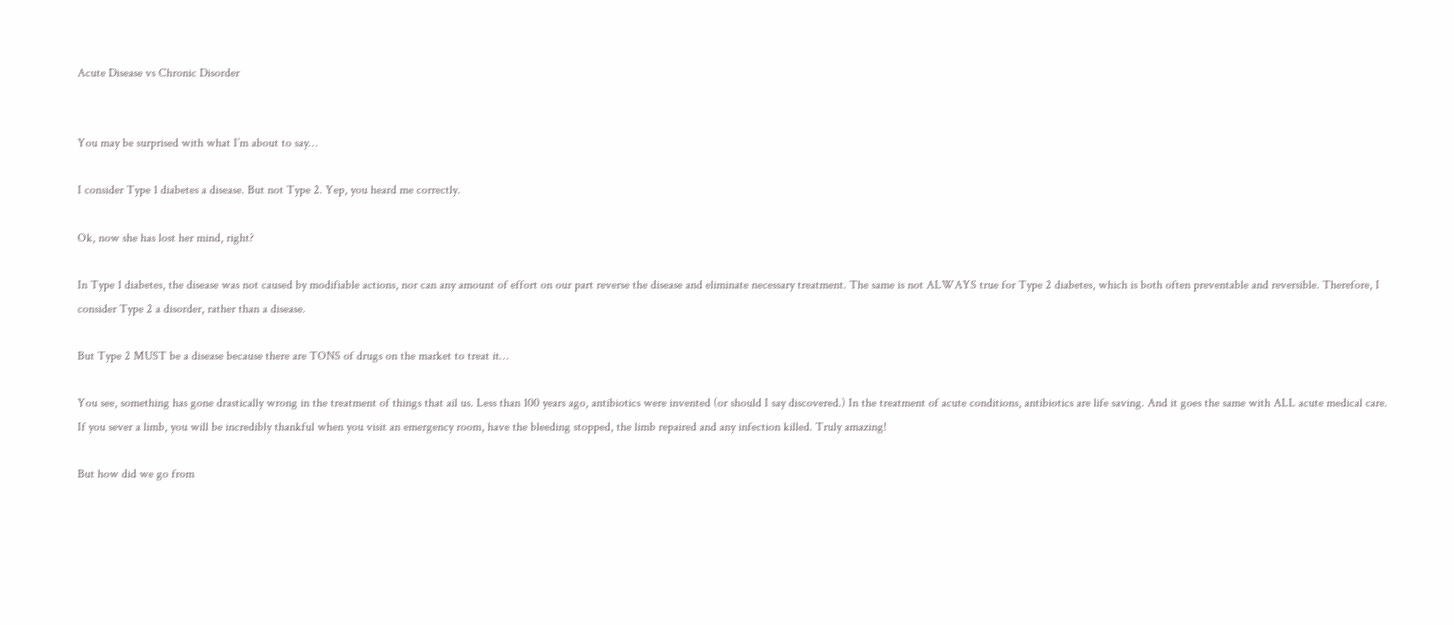Acute Disease vs Chronic Disorder


You may be surprised with what I’m about to say…

I consider Type 1 diabetes a disease. But not Type 2. Yep, you heard me correctly.

Ok, now she has lost her mind, right?

In Type 1 diabetes, the disease was not caused by modifiable actions, nor can any amount of effort on our part reverse the disease and eliminate necessary treatment. The same is not ALWAYS true for Type 2 diabetes, which is both often preventable and reversible. Therefore, I consider Type 2 a disorder, rather than a disease.

But Type 2 MUST be a disease because there are TONS of drugs on the market to treat it…

You see, something has gone drastically wrong in the treatment of things that ail us. Less than 100 years ago, antibiotics were invented (or should I say discovered.) In the treatment of acute conditions, antibiotics are life saving. And it goes the same with ALL acute medical care. If you sever a limb, you will be incredibly thankful when you visit an emergency room, have the bleeding stopped, the limb repaired and any infection killed. Truly amazing!

But how did we go from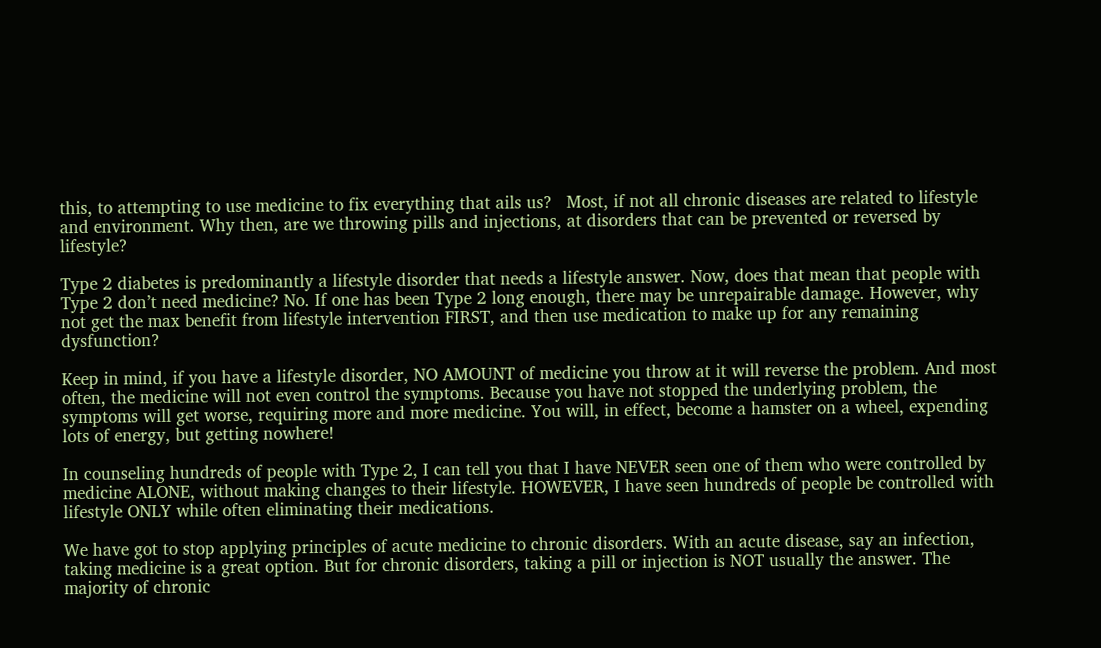this, to attempting to use medicine to fix everything that ails us?   Most, if not all chronic diseases are related to lifestyle and environment. Why then, are we throwing pills and injections, at disorders that can be prevented or reversed by lifestyle?

Type 2 diabetes is predominantly a lifestyle disorder that needs a lifestyle answer. Now, does that mean that people with Type 2 don’t need medicine? No. If one has been Type 2 long enough, there may be unrepairable damage. However, why not get the max benefit from lifestyle intervention FIRST, and then use medication to make up for any remaining dysfunction?

Keep in mind, if you have a lifestyle disorder, NO AMOUNT of medicine you throw at it will reverse the problem. And most often, the medicine will not even control the symptoms. Because you have not stopped the underlying problem, the symptoms will get worse, requiring more and more medicine. You will, in effect, become a hamster on a wheel, expending lots of energy, but getting nowhere!

In counseling hundreds of people with Type 2, I can tell you that I have NEVER seen one of them who were controlled by medicine ALONE, without making changes to their lifestyle. HOWEVER, I have seen hundreds of people be controlled with lifestyle ONLY while often eliminating their medications.

We have got to stop applying principles of acute medicine to chronic disorders. With an acute disease, say an infection, taking medicine is a great option. But for chronic disorders, taking a pill or injection is NOT usually the answer. The majority of chronic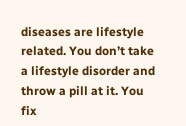diseases are lifestyle related. You don’t take a lifestyle disorder and throw a pill at it. You fix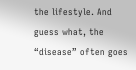the lifestyle. And guess what, the “disease” often goes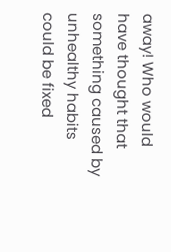away! Who would have thought that something caused by unhealthy habits could be fixed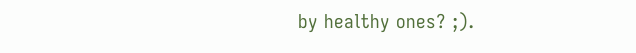by healthy ones? ;).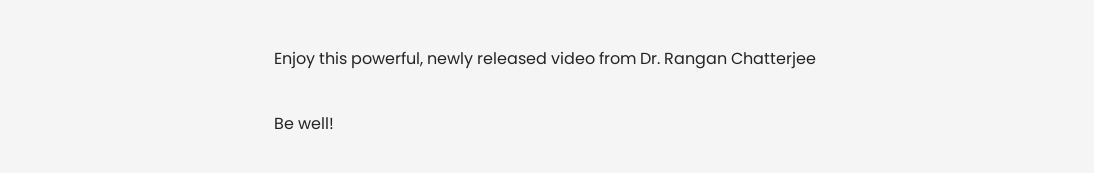Enjoy this powerful, newly released video from Dr. Rangan Chatterjee

Be well!